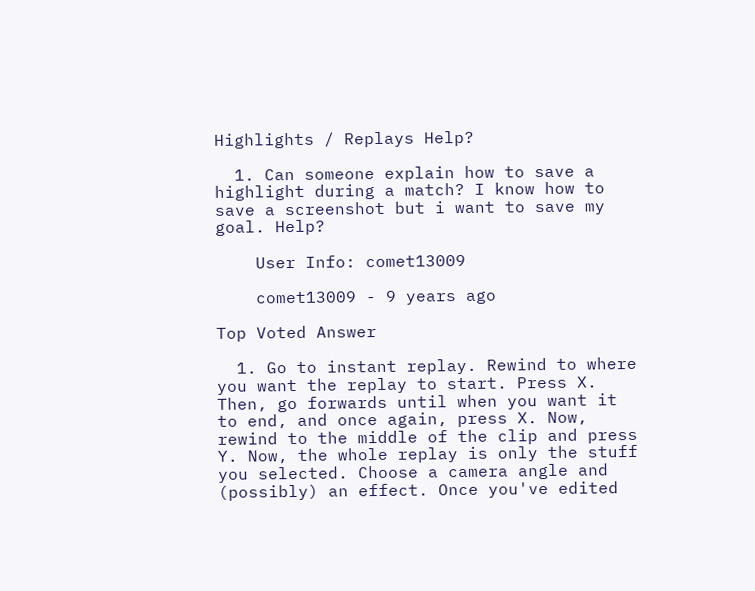Highlights / Replays Help?

  1. Can someone explain how to save a highlight during a match? I know how to save a screenshot but i want to save my goal. Help?

    User Info: comet13009

    comet13009 - 9 years ago

Top Voted Answer

  1. Go to instant replay. Rewind to where you want the replay to start. Press X. Then, go forwards until when you want it to end, and once again, press X. Now, rewind to the middle of the clip and press Y. Now, the whole replay is only the stuff you selected. Choose a camera angle and (possibly) an effect. Once you've edited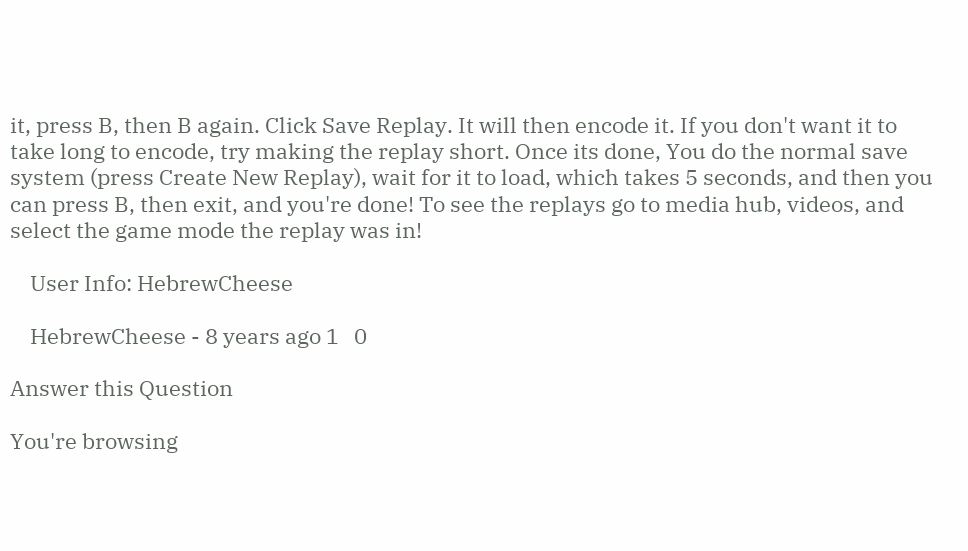it, press B, then B again. Click Save Replay. It will then encode it. If you don't want it to take long to encode, try making the replay short. Once its done, You do the normal save system (press Create New Replay), wait for it to load, which takes 5 seconds, and then you can press B, then exit, and you're done! To see the replays go to media hub, videos, and select the game mode the replay was in!

    User Info: HebrewCheese

    HebrewCheese - 8 years ago 1   0

Answer this Question

You're browsing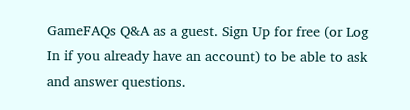GameFAQs Q&A as a guest. Sign Up for free (or Log In if you already have an account) to be able to ask and answer questions.